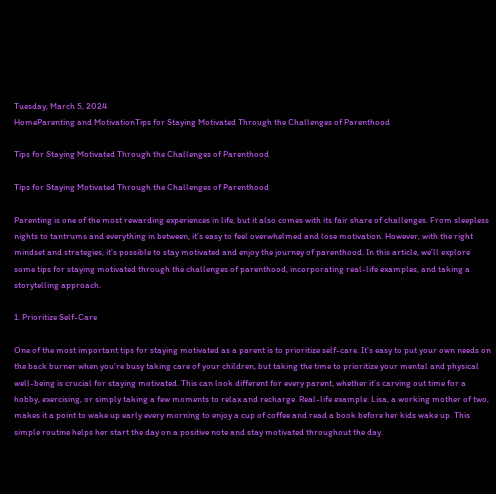Tuesday, March 5, 2024
HomeParenting and MotivationTips for Staying Motivated Through the Challenges of Parenthood

Tips for Staying Motivated Through the Challenges of Parenthood

Tips for Staying Motivated Through the Challenges of Parenthood

Parenting is one of the most rewarding experiences in life, but it also comes with its fair share of challenges. From sleepless nights to tantrums and everything in between, it’s easy to feel overwhelmed and lose motivation. However, with the right mindset and strategies, it’s possible to stay motivated and enjoy the journey of parenthood. In this article, we’ll explore some tips for staying motivated through the challenges of parenthood, incorporating real-life examples, and taking a storytelling approach.

1. Prioritize Self-Care

One of the most important tips for staying motivated as a parent is to prioritize self-care. It’s easy to put your own needs on the back burner when you’re busy taking care of your children, but taking the time to prioritize your mental and physical well-being is crucial for staying motivated. This can look different for every parent, whether it’s carving out time for a hobby, exercising, or simply taking a few moments to relax and recharge. Real-life example: Lisa, a working mother of two, makes it a point to wake up early every morning to enjoy a cup of coffee and read a book before her kids wake up. This simple routine helps her start the day on a positive note and stay motivated throughout the day.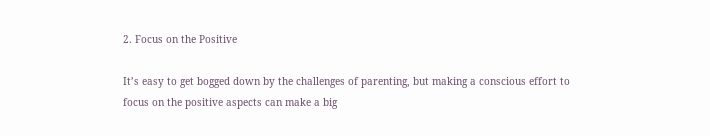2. Focus on the Positive

It’s easy to get bogged down by the challenges of parenting, but making a conscious effort to focus on the positive aspects can make a big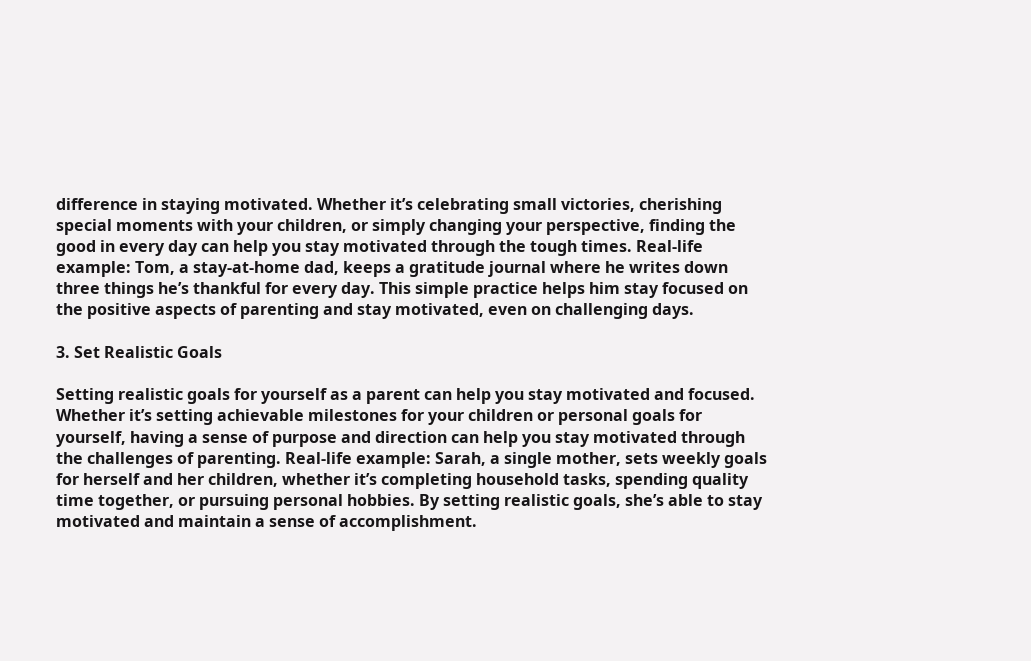difference in staying motivated. Whether it’s celebrating small victories, cherishing special moments with your children, or simply changing your perspective, finding the good in every day can help you stay motivated through the tough times. Real-life example: Tom, a stay-at-home dad, keeps a gratitude journal where he writes down three things he’s thankful for every day. This simple practice helps him stay focused on the positive aspects of parenting and stay motivated, even on challenging days.

3. Set Realistic Goals

Setting realistic goals for yourself as a parent can help you stay motivated and focused. Whether it’s setting achievable milestones for your children or personal goals for yourself, having a sense of purpose and direction can help you stay motivated through the challenges of parenting. Real-life example: Sarah, a single mother, sets weekly goals for herself and her children, whether it’s completing household tasks, spending quality time together, or pursuing personal hobbies. By setting realistic goals, she’s able to stay motivated and maintain a sense of accomplishment.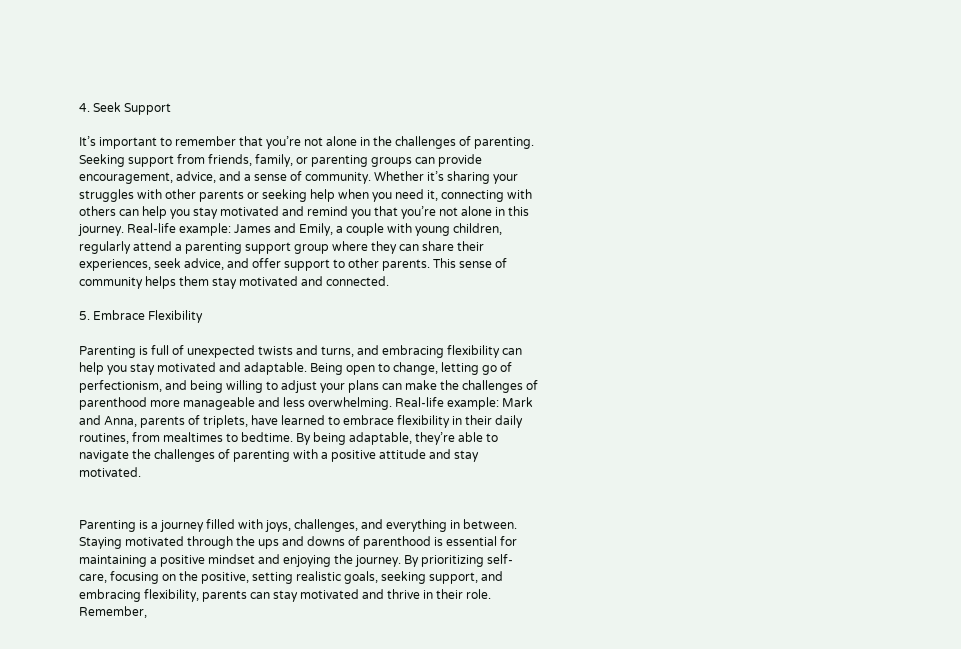4. Seek Support

It’s important to remember that you’re not alone in the challenges of parenting. Seeking support from friends, family, or parenting groups can provide encouragement, advice, and a sense of community. Whether it’s sharing your struggles with other parents or seeking help when you need it, connecting with others can help you stay motivated and remind you that you’re not alone in this journey. Real-life example: James and Emily, a couple with young children, regularly attend a parenting support group where they can share their experiences, seek advice, and offer support to other parents. This sense of community helps them stay motivated and connected.

5. Embrace Flexibility

Parenting is full of unexpected twists and turns, and embracing flexibility can help you stay motivated and adaptable. Being open to change, letting go of perfectionism, and being willing to adjust your plans can make the challenges of parenthood more manageable and less overwhelming. Real-life example: Mark and Anna, parents of triplets, have learned to embrace flexibility in their daily routines, from mealtimes to bedtime. By being adaptable, they’re able to navigate the challenges of parenting with a positive attitude and stay motivated.


Parenting is a journey filled with joys, challenges, and everything in between. Staying motivated through the ups and downs of parenthood is essential for maintaining a positive mindset and enjoying the journey. By prioritizing self-care, focusing on the positive, setting realistic goals, seeking support, and embracing flexibility, parents can stay motivated and thrive in their role. Remember,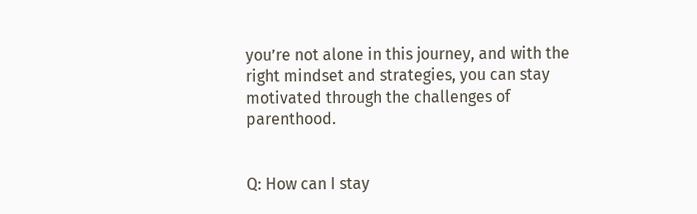you’re not alone in this journey, and with the right mindset and strategies, you can stay motivated through the challenges of parenthood.


Q: How can I stay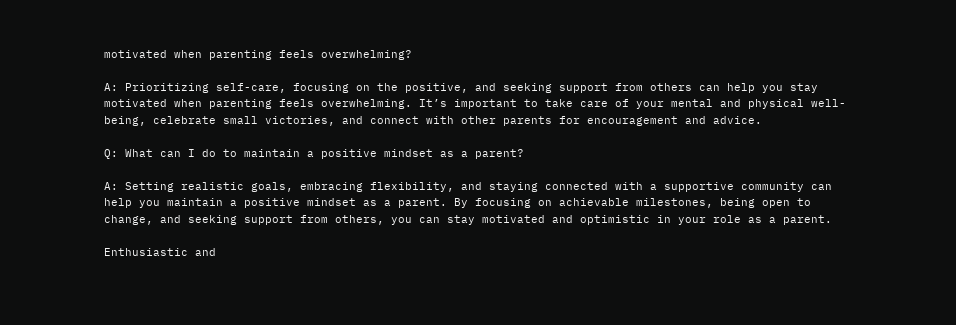motivated when parenting feels overwhelming?

A: Prioritizing self-care, focusing on the positive, and seeking support from others can help you stay motivated when parenting feels overwhelming. It’s important to take care of your mental and physical well-being, celebrate small victories, and connect with other parents for encouragement and advice.

Q: What can I do to maintain a positive mindset as a parent?

A: Setting realistic goals, embracing flexibility, and staying connected with a supportive community can help you maintain a positive mindset as a parent. By focusing on achievable milestones, being open to change, and seeking support from others, you can stay motivated and optimistic in your role as a parent.

Enthusiastic and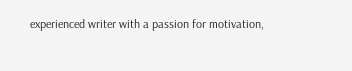experienced writer with a passion for motivation,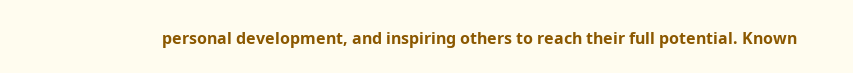personal development, and inspiring others to reach their full potential. Known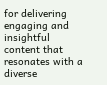for delivering engaging and insightful content that resonates with a diverse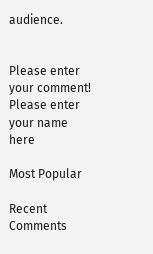audience.


Please enter your comment!
Please enter your name here

Most Popular

Recent Comments